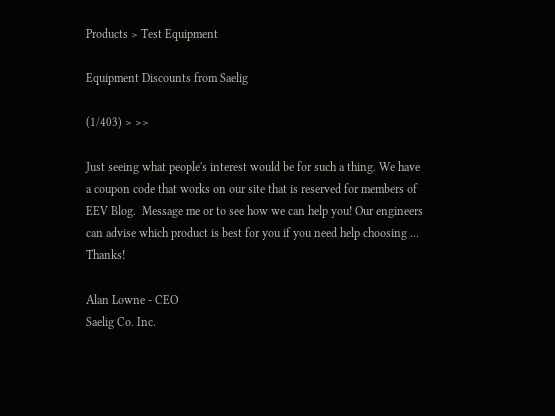Products > Test Equipment

Equipment Discounts from Saelig

(1/403) > >>

Just seeing what people's interest would be for such a thing. We have a coupon code that works on our site that is reserved for members of EEV Blog.  Message me or to see how we can help you! Our engineers can advise which product is best for you if you need help choosing ...  Thanks!

Alan Lowne - CEO
Saelig Co. Inc.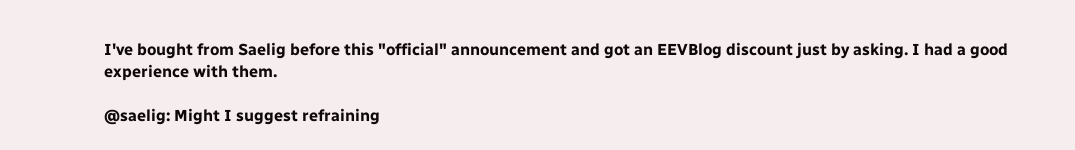I've bought from Saelig before this "official" announcement and got an EEVBlog discount just by asking. I had a good experience with them.

@saelig: Might I suggest refraining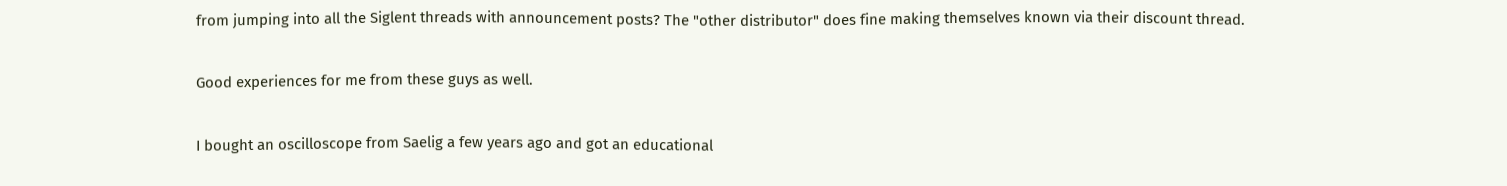from jumping into all the Siglent threads with announcement posts? The "other distributor" does fine making themselves known via their discount thread.

Good experiences for me from these guys as well.

I bought an oscilloscope from Saelig a few years ago and got an educational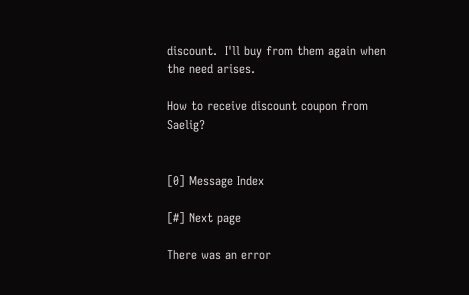discount.  I'll buy from them again when the need arises.

How to receive discount coupon from Saelig?


[0] Message Index

[#] Next page

There was an error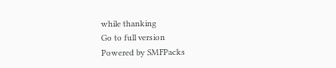while thanking
Go to full version
Powered by SMFPacks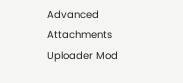Advanced Attachments Uploader Mod